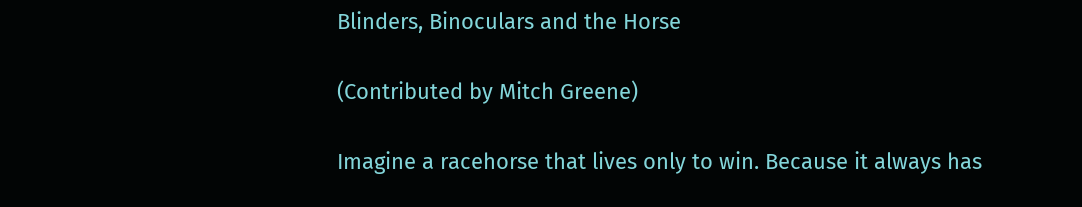Blinders, Binoculars and the Horse

(Contributed by Mitch Greene)

Imagine a racehorse that lives only to win. Because it always has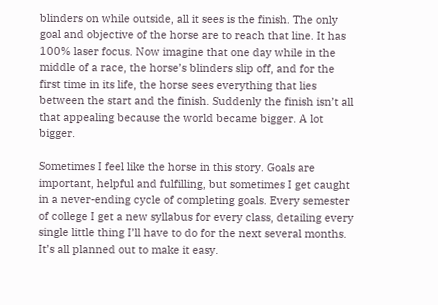blinders on while outside, all it sees is the finish. The only goal and objective of the horse are to reach that line. It has 100% laser focus. Now imagine that one day while in the middle of a race, the horse’s blinders slip off, and for the first time in its life, the horse sees everything that lies between the start and the finish. Suddenly the finish isn’t all that appealing because the world became bigger. A lot bigger.

Sometimes I feel like the horse in this story. Goals are important, helpful and fulfilling, but sometimes I get caught in a never-ending cycle of completing goals. Every semester of college I get a new syllabus for every class, detailing every single little thing I’ll have to do for the next several months. It’s all planned out to make it easy.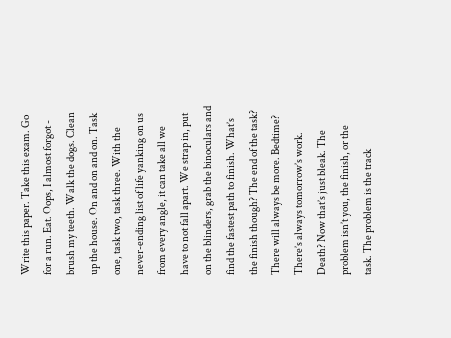Write this paper. Take this exam. Go for a run. Eat. Oops, I almost forgot - brush my teeth. Walk the dogs. Clean up the house. On and on and on. Task one, task two, task three. With the never-ending list of life yanking on us from every angle, it can take all we have to not fall apart. We strap in, put on the blinders, grab the binoculars and find the fastest path to finish. What’s the finish though? The end of the task? There will always be more. Bedtime? There’s always tomorrow’s work. Death? Now that’s just bleak. The problem isn’t you, the finish, or the task. The problem is the track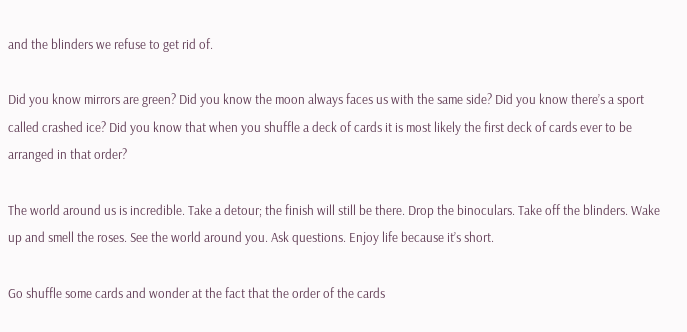and the blinders we refuse to get rid of.

Did you know mirrors are green? Did you know the moon always faces us with the same side? Did you know there’s a sport called crashed ice? Did you know that when you shuffle a deck of cards it is most likely the first deck of cards ever to be arranged in that order?

The world around us is incredible. Take a detour; the finish will still be there. Drop the binoculars. Take off the blinders. Wake up and smell the roses. See the world around you. Ask questions. Enjoy life because it’s short.

Go shuffle some cards and wonder at the fact that the order of the cards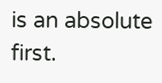is an absolute first.